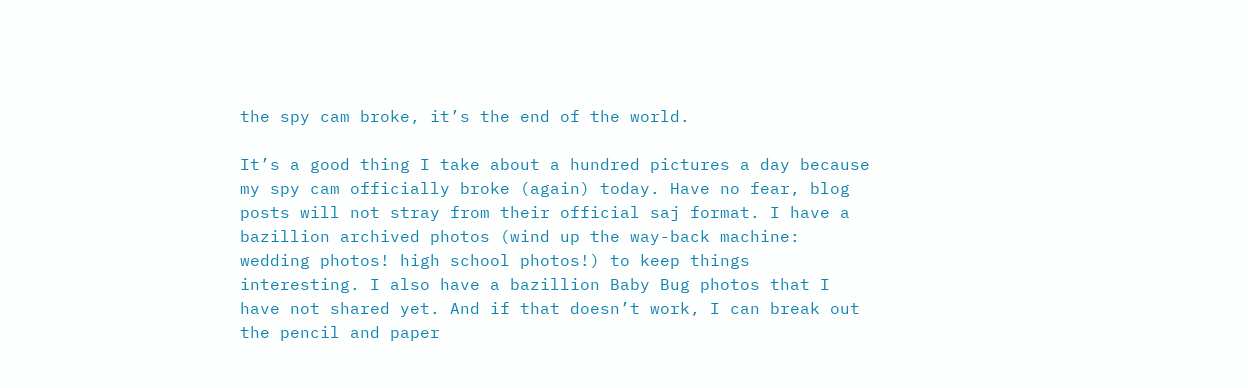the spy cam broke, it’s the end of the world.

It’s a good thing I take about a hundred pictures a day because my spy cam officially broke (again) today. Have no fear, blog posts will not stray from their official saj format. I have a bazillion archived photos (wind up the way-back machine: wedding photos! high school photos!) to keep things interesting. I also have a bazillion Baby Bug photos that I have not shared yet. And if that doesn’t work, I can break out the pencil and paper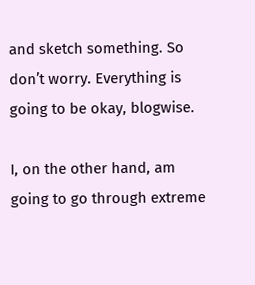and sketch something. So don’t worry. Everything is going to be okay, blogwise.

I, on the other hand, am going to go through extreme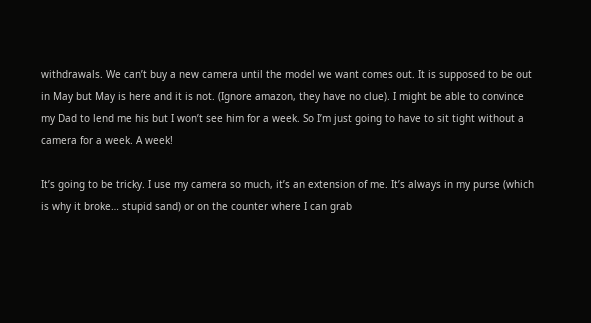withdrawals. We can’t buy a new camera until the model we want comes out. It is supposed to be out in May but May is here and it is not. (Ignore amazon, they have no clue). I might be able to convince my Dad to lend me his but I won’t see him for a week. So I’m just going to have to sit tight without a camera for a week. A week!

It’s going to be tricky. I use my camera so much, it’s an extension of me. It’s always in my purse (which is why it broke… stupid sand) or on the counter where I can grab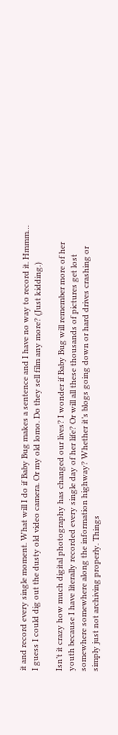it and record every single moment. What will I do if Baby Bug makes a sentence and I have no way to record it. Hmmm… I guess I could dig out the dusty old video camera. Or my old lomo. Do they sell film any more? (Just kidding.)

Isn’t it crazy how much digital photography has changed our lives? I wonder if Baby Bug will remember more of her youth because I have literally recorded every single day of her life? Or will all these thousands of pictures get lost somewhere somewhere along the information highway? Whether it’s blogs going down or hard drives crashing or simply just not archiving properly. Things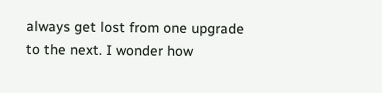always get lost from one upgrade to the next. I wonder how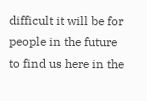difficult it will be for people in the future to find us here in the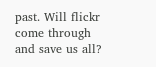past. Will flickr come through and save us all?